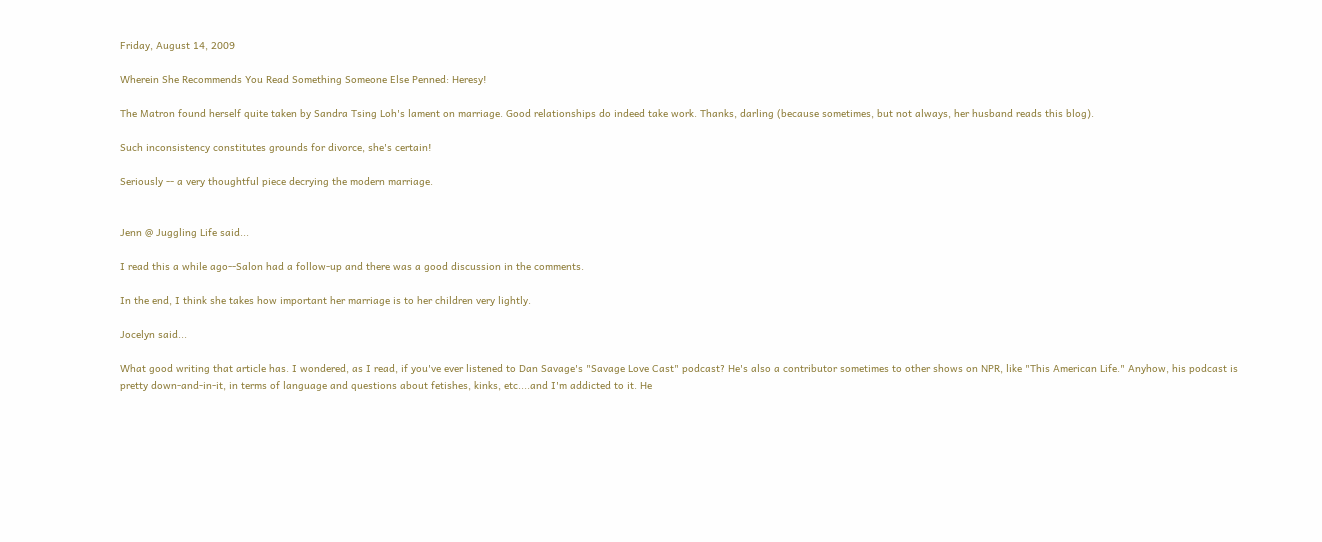Friday, August 14, 2009

Wherein She Recommends You Read Something Someone Else Penned: Heresy!

The Matron found herself quite taken by Sandra Tsing Loh's lament on marriage. Good relationships do indeed take work. Thanks, darling (because sometimes, but not always, her husband reads this blog).

Such inconsistency constitutes grounds for divorce, she's certain!

Seriously -- a very thoughtful piece decrying the modern marriage.


Jenn @ Juggling Life said...

I read this a while ago--Salon had a follow-up and there was a good discussion in the comments.

In the end, I think she takes how important her marriage is to her children very lightly.

Jocelyn said...

What good writing that article has. I wondered, as I read, if you've ever listened to Dan Savage's "Savage Love Cast" podcast? He's also a contributor sometimes to other shows on NPR, like "This American Life." Anyhow, his podcast is pretty down-and-in-it, in terms of language and questions about fetishes, kinks, etc....and I'm addicted to it. He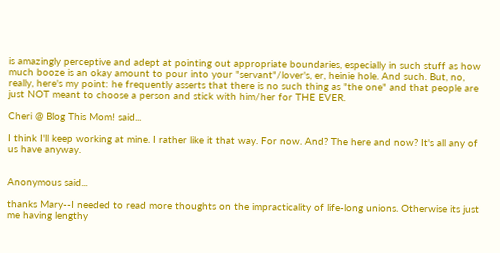is amazingly perceptive and adept at pointing out appropriate boundaries, especially in such stuff as how much booze is an okay amount to pour into your "servant"/lover's, er, heinie hole. And such. But, no, really, here's my point: he frequently asserts that there is no such thing as "the one" and that people are just NOT meant to choose a person and stick with him/her for THE EVER.

Cheri @ Blog This Mom! said...

I think I'll keep working at mine. I rather like it that way. For now. And? The here and now? It's all any of us have anyway.


Anonymous said...

thanks Mary--I needed to read more thoughts on the impracticality of life-long unions. Otherwise its just me having lengthy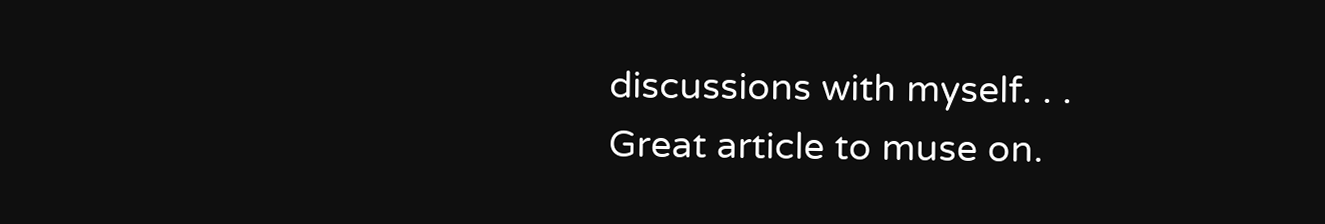discussions with myself. . .
Great article to muse on.